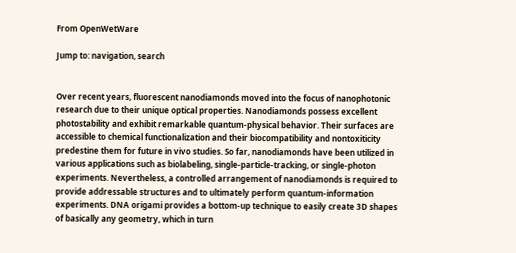From OpenWetWare

Jump to: navigation, search


Over recent years, fluorescent nanodiamonds moved into the focus of nanophotonic research due to their unique optical properties. Nanodiamonds possess excellent photostability and exhibit remarkable quantum-physical behavior. Their surfaces are accessible to chemical functionalization and their biocompatibility and nontoxiticity predestine them for future in vivo studies. So far, nanodiamonds have been utilized in various applications such as biolabeling, single-particle-tracking, or single-photon experiments. Nevertheless, a controlled arrangement of nanodiamonds is required to provide addressable structures and to ultimately perform quantum-information experiments. DNA origami provides a bottom-up technique to easily create 3D shapes of basically any geometry, which in turn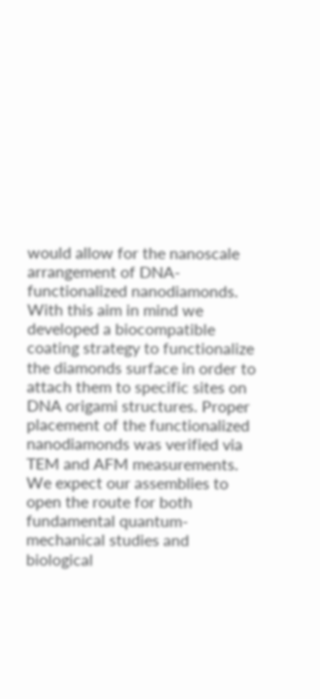would allow for the nanoscale arrangement of DNA-functionalized nanodiamonds. With this aim in mind we developed a biocompatible coating strategy to functionalize the diamonds surface in order to attach them to specific sites on DNA origami structures. Proper placement of the functionalized nanodiamonds was verified via TEM and AFM measurements. We expect our assemblies to open the route for both fundamental quantum-mechanical studies and biological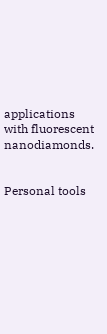applications with fluorescent nanodiamonds.


Personal tools